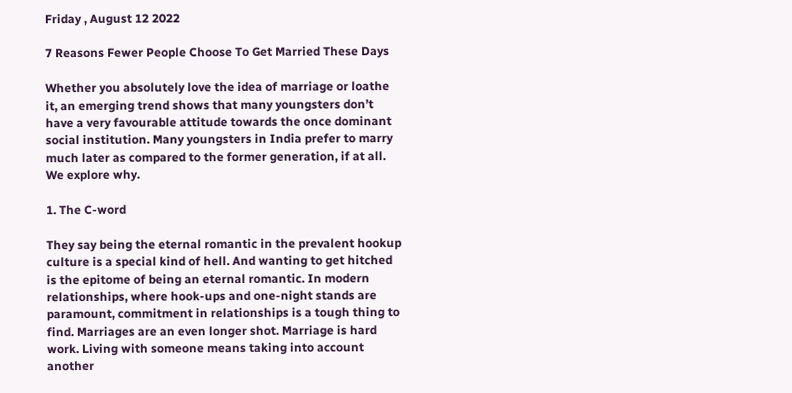Friday , August 12 2022

7 Reasons Fewer People Choose To Get Married These Days

Whether you absolutely love the idea of marriage or loathe it, an emerging trend shows that many youngsters don’t have a very favourable attitude towards the once dominant social institution. Many youngsters in India prefer to marry much later as compared to the former generation, if at all. We explore why.

1. The C-word

They say being the eternal romantic in the prevalent hookup culture is a special kind of hell. And wanting to get hitched is the epitome of being an eternal romantic. In modern relationships, where hook-ups and one-night stands are paramount, commitment in relationships is a tough thing to find. Marriages are an even longer shot. Marriage is hard work. Living with someone means taking into account another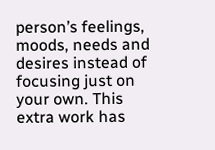person’s feelings, moods, needs and desires instead of focusing just on your own. This extra work has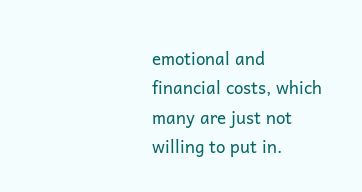emotional and financial costs, which many are just not willing to put in.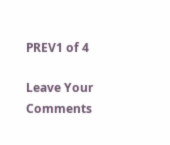PREV1 of 4

Leave Your Comments